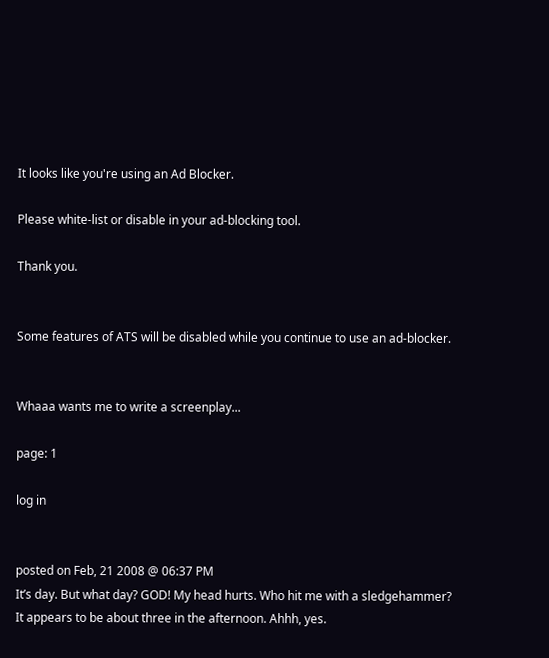It looks like you're using an Ad Blocker.

Please white-list or disable in your ad-blocking tool.

Thank you.


Some features of ATS will be disabled while you continue to use an ad-blocker.


Whaaa wants me to write a screenplay...

page: 1

log in


posted on Feb, 21 2008 @ 06:37 PM
It’s day. But what day? GOD! My head hurts. Who hit me with a sledgehammer? It appears to be about three in the afternoon. Ahhh, yes.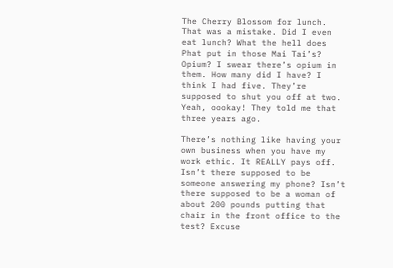The Cherry Blossom for lunch. That was a mistake. Did I even eat lunch? What the hell does Phat put in those Mai Tai’s? Opium? I swear there’s opium in them. How many did I have? I think I had five. They’re supposed to shut you off at two. Yeah, oookay! They told me that three years ago.

There’s nothing like having your own business when you have my work ethic. It REALLY pays off. Isn’t there supposed to be someone answering my phone? Isn’t there supposed to be a woman of about 200 pounds putting that chair in the front office to the test? Excuse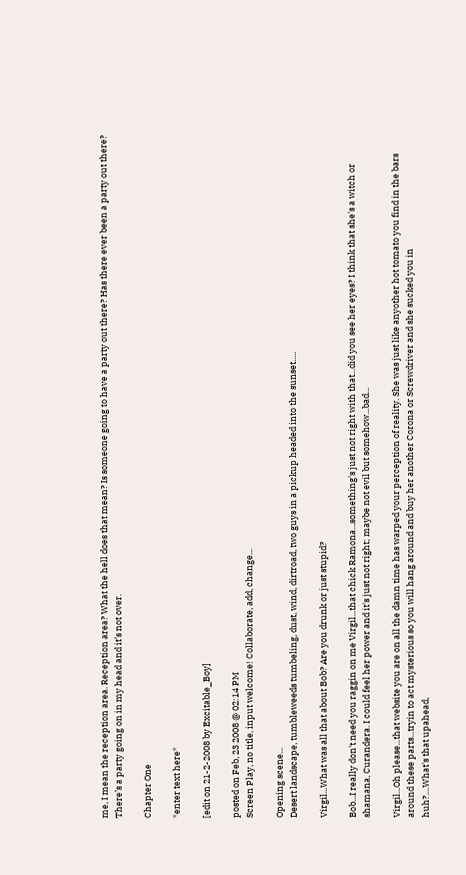me, I mean the reception area. Reception area? What the hell does that mean? Is someone going to have a party out there? Has there ever been a party out there? There’s a party going on in my head and it’s not over.

Chapter One

*enter text here*

[edit on 21-2-2008 by Excitable_Boy]

posted on Feb, 23 2008 @ 02:14 PM
Screen Play, no title, input welcome! Collaborate, add, change...

Opening scene...
Desert landscape, tumbleweeds tumbeling, dust, wind, dirtroad, two guys in a pickup headed into the sunset.....

Virgil...What was all that about Bob? Are you drunk or just stupid?

Bob...I really don't need you raggin on me Virgil...that chick Ramona...something's just not right with that...did you see her eyes? I think that she's a witch or shamana, Curandera. I could feel her power and it's just not right; maybe not evil but somehow...bad...

Virgil...Oh please...that website you are on all the damn time has warped your perception of reality. She was just like anyother hot tomato you find in the bars around these parts...tryin to act mysterious so you will hang around and buy her another Corona or Screwdriver and she sucked you in
huh?....What's that upahead,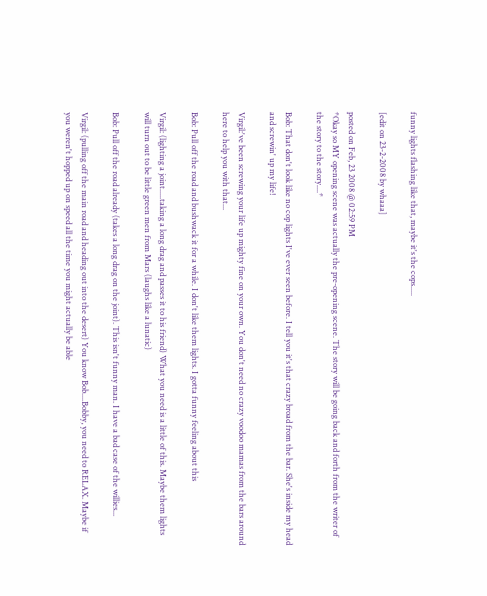funny lights flashing like that, maybe it's the cops.....

[edit on 23-2-2008 by whaaa]

posted on Feb, 23 2008 @ 02:59 PM
*Okay so MY opening scene was actually the pre-opening scene. The story will be going back and forth from the writer of the story to the story....*

Bob: That don't look like no cop lights I've ever seen before. I tell you it's that crazy broad from the bar. She's inside my head and screwin' up my life!

Virgil:'ve been screwing your life up mighty fine on your own. You don't need no crazy voodoo mamas from the bars around here to help you with that...

Bob: Pull off the road and bushwack it for a while. I don't like them lights. I gotta funny feeling about this

Virgil: (lighting a joint.....taking a long drag and passes it to his friend) What you need is a little of this. Maybe them lights will turn out to be little green men from Mars (laughs like a lunatic)

Bob: Pull off the road already (takes a long drag on the joint). This isn't funny man. I have a bad case of the willies...

Virgil: (pulling off the main road and heading out into the desert) You know Bob....Bobby, you need to RELAX. Maybe if you weren't hopped up on speed all the time you might actually be able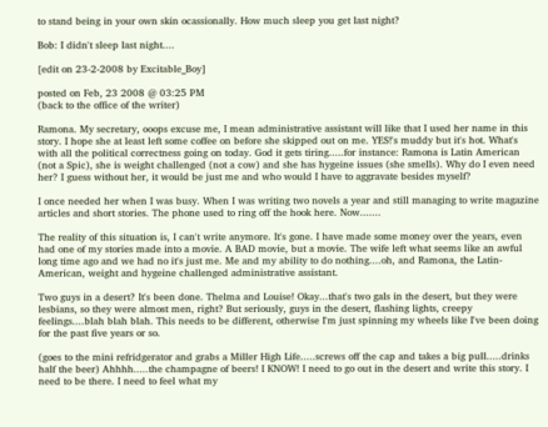to stand being in your own skin ocassionally. How much sleep you get last night?

Bob: I didn't sleep last night....

[edit on 23-2-2008 by Excitable_Boy]

posted on Feb, 23 2008 @ 03:25 PM
(back to the office of the writer)

Ramona. My secretary, ooops excuse me, I mean administrative assistant will like that I used her name in this story. I hope she at least left some coffee on before she skipped out on me. YES!'s muddy but it's hot. What's with all the political correctness going on today. God it gets tiring.....for instance: Ramona is Latin American (not a Spic), she is weight challenged (not a cow) and she has hygeine issues (she smells). Why do I even need her? I guess without her, it would be just me and who would I have to aggravate besides myself?

I once needed her when I was busy. When I was writing two novels a year and still managing to write magazine articles and short stories. The phone used to ring off the hook here. Now.......

The reality of this situation is, I can't write anymore. It's gone. I have made some money over the years, even had one of my stories made into a movie. A BAD movie, but a movie. The wife left what seems like an awful long time ago and we had no it's just me. Me and my ability to do nothing....oh, and Ramona, the Latin-American, weight and hygeine challenged administrative assistant.

Two guys in a desert? It's been done. Thelma and Louise! Okay...that's two gals in the desert, but they were lesbians, so they were almost men, right? But seriously, guys in the desert, flashing lights, creepy feelings....blah blah blah. This needs to be different, otherwise I'm just spinning my wheels like I've been doing for the past five years or so.

(goes to the mini refridgerator and grabs a Miller High Life.....screws off the cap and takes a big pull.....drinks half the beer) Ahhhh.....the champagne of beers! I KNOW! I need to go out in the desert and write this story. I need to be there. I need to feel what my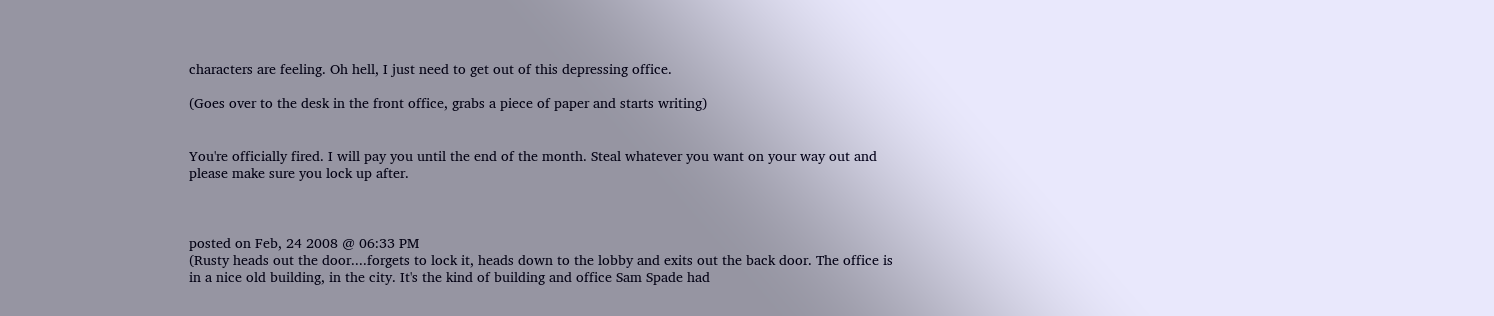characters are feeling. Oh hell, I just need to get out of this depressing office.

(Goes over to the desk in the front office, grabs a piece of paper and starts writing)


You're officially fired. I will pay you until the end of the month. Steal whatever you want on your way out and please make sure you lock up after.



posted on Feb, 24 2008 @ 06:33 PM
(Rusty heads out the door....forgets to lock it, heads down to the lobby and exits out the back door. The office is in a nice old building, in the city. It's the kind of building and office Sam Spade had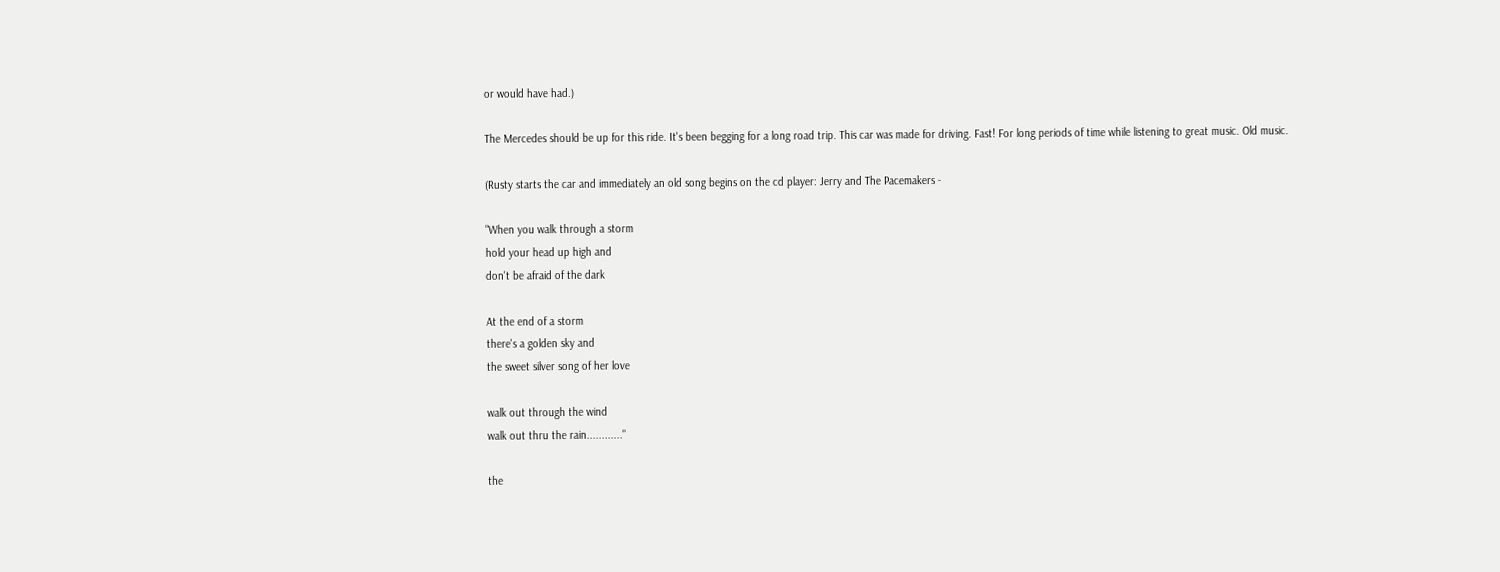or would have had.)

The Mercedes should be up for this ride. It's been begging for a long road trip. This car was made for driving. Fast! For long periods of time while listening to great music. Old music.

(Rusty starts the car and immediately an old song begins on the cd player: Jerry and The Pacemakers -

"When you walk through a storm
hold your head up high and
don't be afraid of the dark

At the end of a storm
there's a golden sky and
the sweet silver song of her love

walk out through the wind
walk out thru the rain............"

the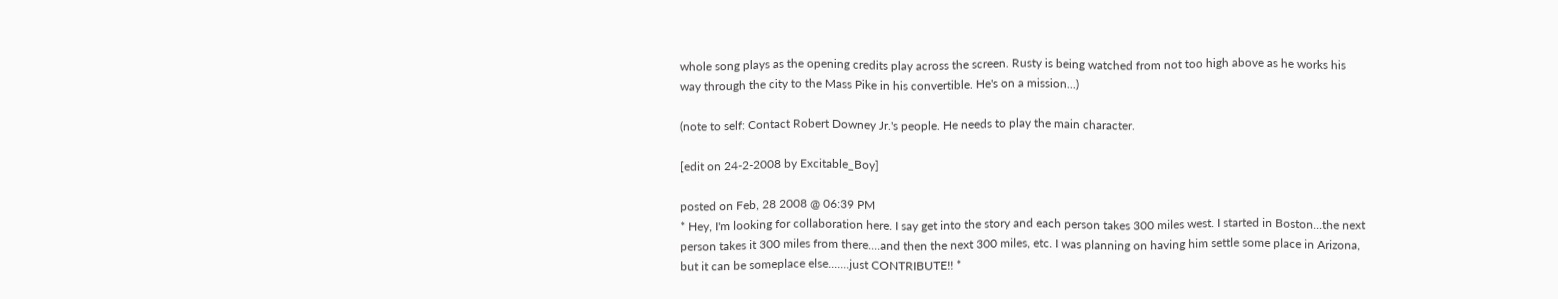whole song plays as the opening credits play across the screen. Rusty is being watched from not too high above as he works his way through the city to the Mass Pike in his convertible. He's on a mission...)

(note to self: Contact Robert Downey Jr.'s people. He needs to play the main character.

[edit on 24-2-2008 by Excitable_Boy]

posted on Feb, 28 2008 @ 06:39 PM
* Hey, I'm looking for collaboration here. I say get into the story and each person takes 300 miles west. I started in Boston...the next person takes it 300 miles from there....and then the next 300 miles, etc. I was planning on having him settle some place in Arizona, but it can be someplace else.......just CONTRIBUTE!! *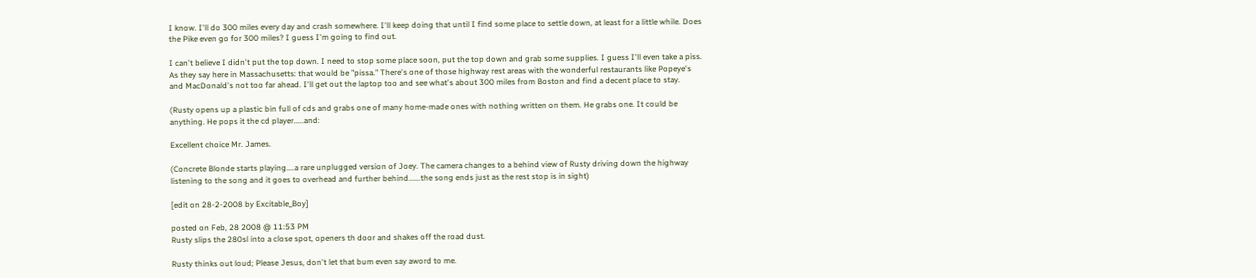I know. I'll do 300 miles every day and crash somewhere. I'll keep doing that until I find some place to settle down, at least for a little while. Does the Pike even go for 300 miles? I guess I'm going to find out.

I can't believe I didn't put the top down. I need to stop some place soon, put the top down and grab some supplies. I guess I'll even take a piss. As they say here in Massachusetts: that would be "pissa." There's one of those highway rest areas with the wonderful restaurants like Popeye's and MacDonald's not too far ahead. I'll get out the laptop too and see what's about 300 miles from Boston and find a decent place to stay.

(Rusty opens up a plastic bin full of cds and grabs one of many home-made ones with nothing written on them. He grabs one. It could be anything. He pops it the cd player.....and:

Excellent choice Mr. James.

(Concrete Blonde starts playing....a rare unplugged version of Joey. The camera changes to a behind view of Rusty driving down the highway listening to the song and it goes to overhead and further behind......the song ends just as the rest stop is in sight)

[edit on 28-2-2008 by Excitable_Boy]

posted on Feb, 28 2008 @ 11:53 PM
Rusty slips the 280sl into a close spot, openers th door and shakes off the road dust.

Rusty thinks out loud; Please Jesus, don't let that bum even say aword to me.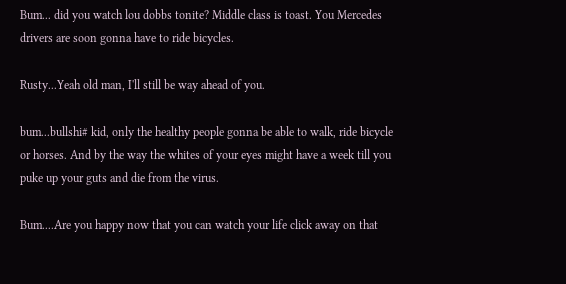Bum... did you watch lou dobbs tonite? Middle class is toast. You Mercedes drivers are soon gonna have to ride bicycles.

Rusty...Yeah old man, I'll still be way ahead of you.

bum...bullshi# kid, only the healthy people gonna be able to walk, ride bicycle or horses. And by the way the whites of your eyes might have a week till you puke up your guts and die from the virus.

Bum....Are you happy now that you can watch your life click away on that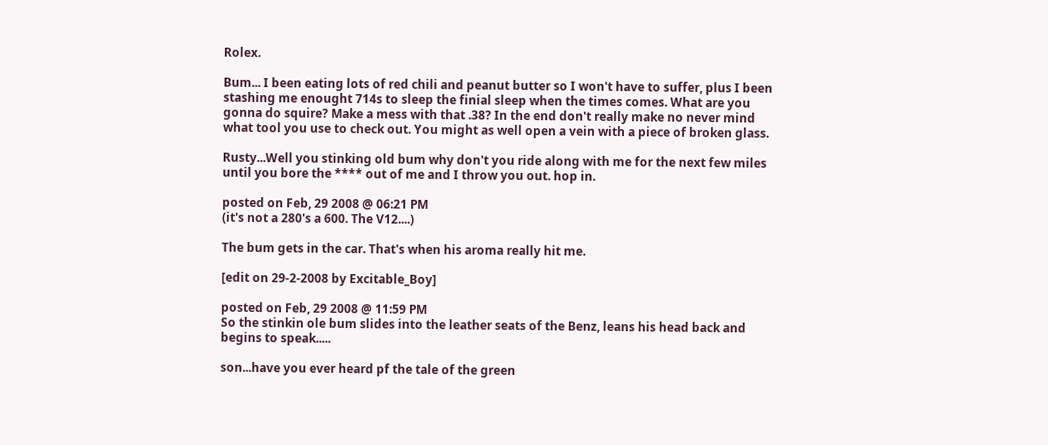Rolex.

Bum... I been eating lots of red chili and peanut butter so I won't have to suffer, plus I been stashing me enought 714s to sleep the finial sleep when the times comes. What are you gonna do squire? Make a mess with that .38? In the end don't really make no never mind what tool you use to check out. You might as well open a vein with a piece of broken glass.

Rusty...Well you stinking old bum why don't you ride along with me for the next few miles until you bore the **** out of me and I throw you out. hop in.

posted on Feb, 29 2008 @ 06:21 PM
(it's not a 280's a 600. The V12....)

The bum gets in the car. That's when his aroma really hit me.

[edit on 29-2-2008 by Excitable_Boy]

posted on Feb, 29 2008 @ 11:59 PM
So the stinkin ole bum slides into the leather seats of the Benz, leans his head back and begins to speak.....

son...have you ever heard pf the tale of the green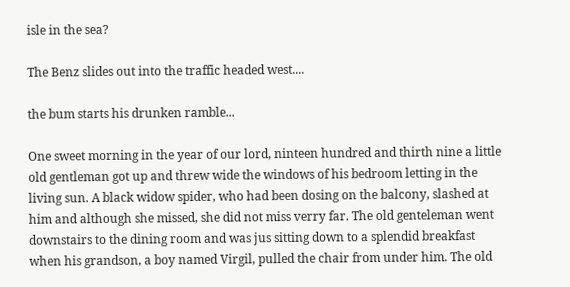isle in the sea?

The Benz slides out into the traffic headed west....

the bum starts his drunken ramble...

One sweet morning in the year of our lord, ninteen hundred and thirth nine a little old gentleman got up and threw wide the windows of his bedroom letting in the living sun. A black widow spider, who had been dosing on the balcony, slashed at him and although she missed, she did not miss verry far. The old genteleman went downstairs to the dining room and was jus sitting down to a splendid breakfast when his grandson, a boy named Virgil, pulled the chair from under him. The old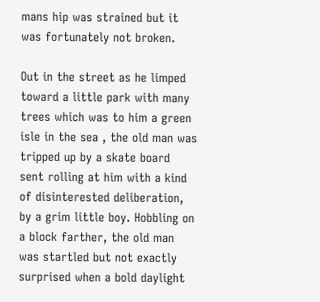mans hip was strained but it was fortunately not broken.

Out in the street as he limped toward a little park with many trees which was to him a green isle in the sea , the old man was tripped up by a skate board sent rolling at him with a kind of disinterested deliberation, by a grim little boy. Hobbling on a block farther, the old man was startled but not exactly surprised when a bold daylight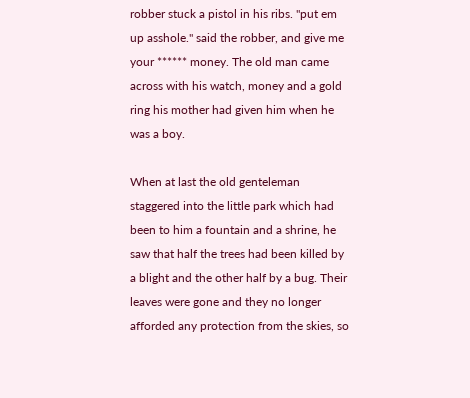robber stuck a pistol in his ribs. "put em up asshole." said the robber, and give me your ****** money. The old man came across with his watch, money and a gold ring his mother had given him when he was a boy.

When at last the old genteleman staggered into the little park which had been to him a fountain and a shrine, he saw that half the trees had been killed by a blight and the other half by a bug. Their leaves were gone and they no longer afforded any protection from the skies, so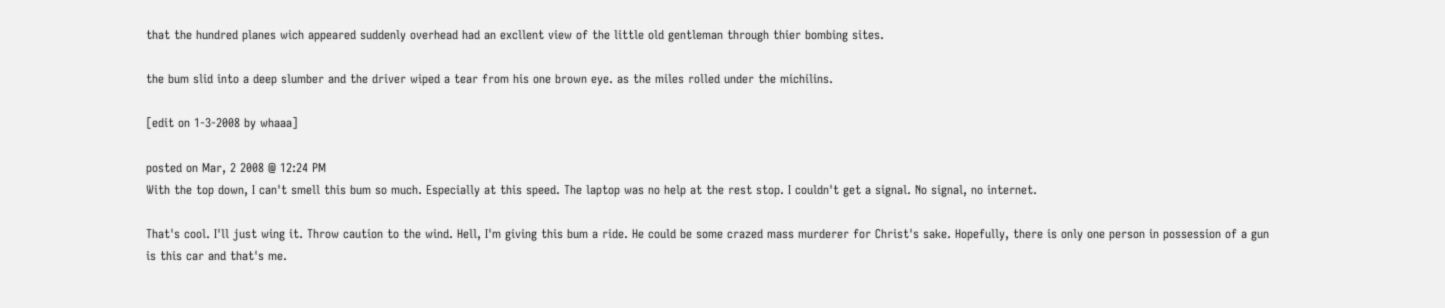that the hundred planes wich appeared suddenly overhead had an excllent view of the little old gentleman through thier bombing sites.

the bum slid into a deep slumber and the driver wiped a tear from his one brown eye. as the miles rolled under the michilins.

[edit on 1-3-2008 by whaaa]

posted on Mar, 2 2008 @ 12:24 PM
With the top down, I can't smell this bum so much. Especially at this speed. The laptop was no help at the rest stop. I couldn't get a signal. No signal, no internet.

That's cool. I'll just wing it. Throw caution to the wind. Hell, I'm giving this bum a ride. He could be some crazed mass murderer for Christ's sake. Hopefully, there is only one person in possession of a gun is this car and that's me.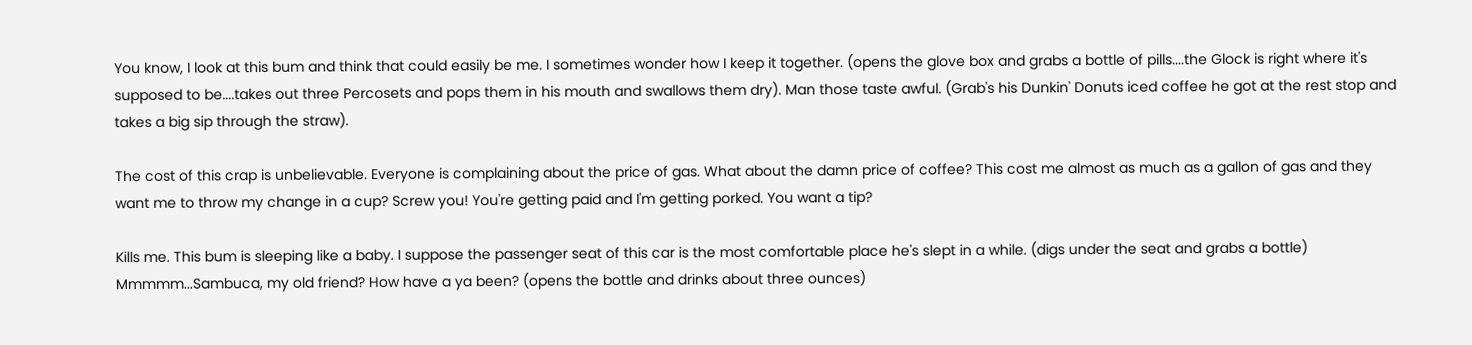You know, I look at this bum and think that could easily be me. I sometimes wonder how I keep it together. (opens the glove box and grabs a bottle of pills....the Glock is right where it's supposed to be....takes out three Percosets and pops them in his mouth and swallows them dry). Man those taste awful. (Grab's his Dunkin' Donuts iced coffee he got at the rest stop and takes a big sip through the straw).

The cost of this crap is unbelievable. Everyone is complaining about the price of gas. What about the damn price of coffee? This cost me almost as much as a gallon of gas and they want me to throw my change in a cup? Screw you! You're getting paid and I'm getting porked. You want a tip?

Kills me. This bum is sleeping like a baby. I suppose the passenger seat of this car is the most comfortable place he's slept in a while. (digs under the seat and grabs a bottle) Mmmmm...Sambuca, my old friend? How have a ya been? (opens the bottle and drinks about three ounces)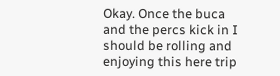Okay. Once the buca and the percs kick in I should be rolling and enjoying this here trip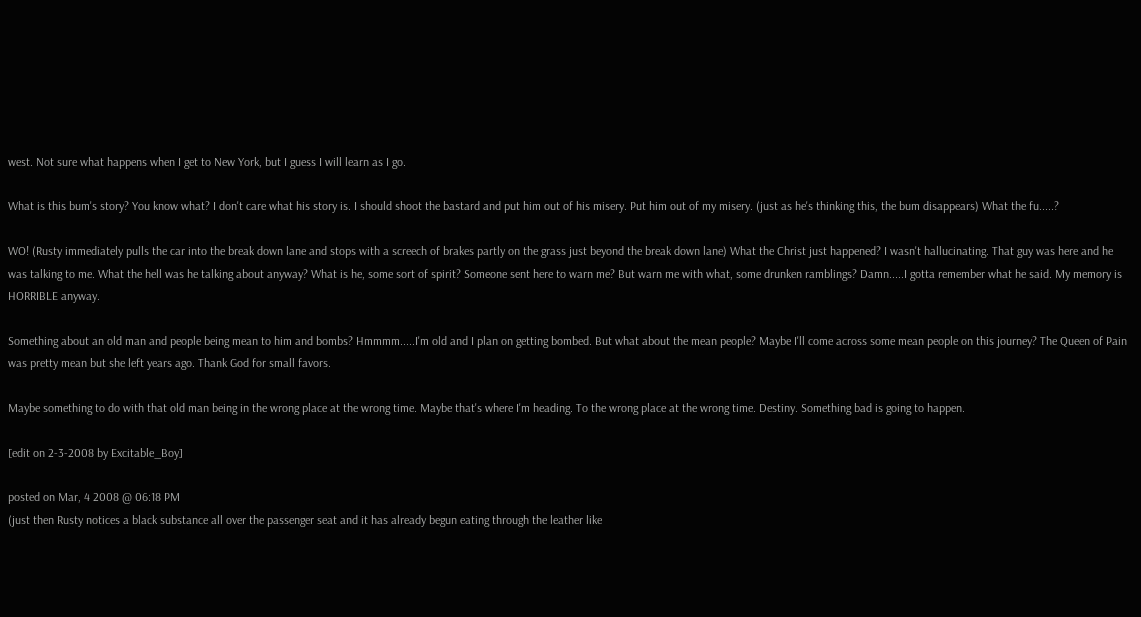west. Not sure what happens when I get to New York, but I guess I will learn as I go.

What is this bum's story? You know what? I don't care what his story is. I should shoot the bastard and put him out of his misery. Put him out of my misery. (just as he's thinking this, the bum disappears) What the fu.....?

WO! (Rusty immediately pulls the car into the break down lane and stops with a screech of brakes partly on the grass just beyond the break down lane) What the Christ just happened? I wasn't hallucinating. That guy was here and he was talking to me. What the hell was he talking about anyway? What is he, some sort of spirit? Someone sent here to warn me? But warn me with what, some drunken ramblings? Damn.....I gotta remember what he said. My memory is HORRIBLE anyway.

Something about an old man and people being mean to him and bombs? Hmmmm.....I'm old and I plan on getting bombed. But what about the mean people? Maybe I'll come across some mean people on this journey? The Queen of Pain was pretty mean but she left years ago. Thank God for small favors.

Maybe something to do with that old man being in the wrong place at the wrong time. Maybe that's where I'm heading. To the wrong place at the wrong time. Destiny. Something bad is going to happen.

[edit on 2-3-2008 by Excitable_Boy]

posted on Mar, 4 2008 @ 06:18 PM
(just then Rusty notices a black substance all over the passenger seat and it has already begun eating through the leather like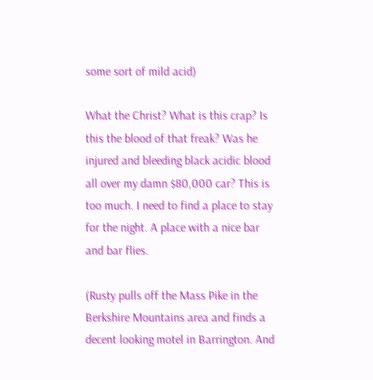some sort of mild acid)

What the Christ? What is this crap? Is this the blood of that freak? Was he injured and bleeding black acidic blood all over my damn $80,000 car? This is too much. I need to find a place to stay for the night. A place with a nice bar and bar flies.

(Rusty pulls off the Mass Pike in the Berkshire Mountains area and finds a decent looking motel in Barrington. And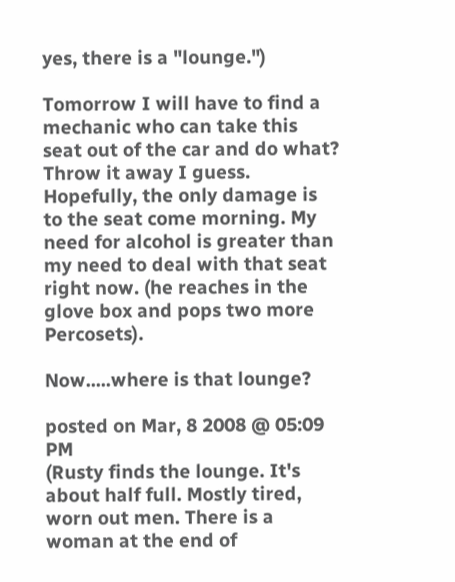yes, there is a "lounge.")

Tomorrow I will have to find a mechanic who can take this seat out of the car and do what? Throw it away I guess. Hopefully, the only damage is to the seat come morning. My need for alcohol is greater than my need to deal with that seat right now. (he reaches in the glove box and pops two more Percosets).

Now.....where is that lounge?

posted on Mar, 8 2008 @ 05:09 PM
(Rusty finds the lounge. It's about half full. Mostly tired, worn out men. There is a woman at the end of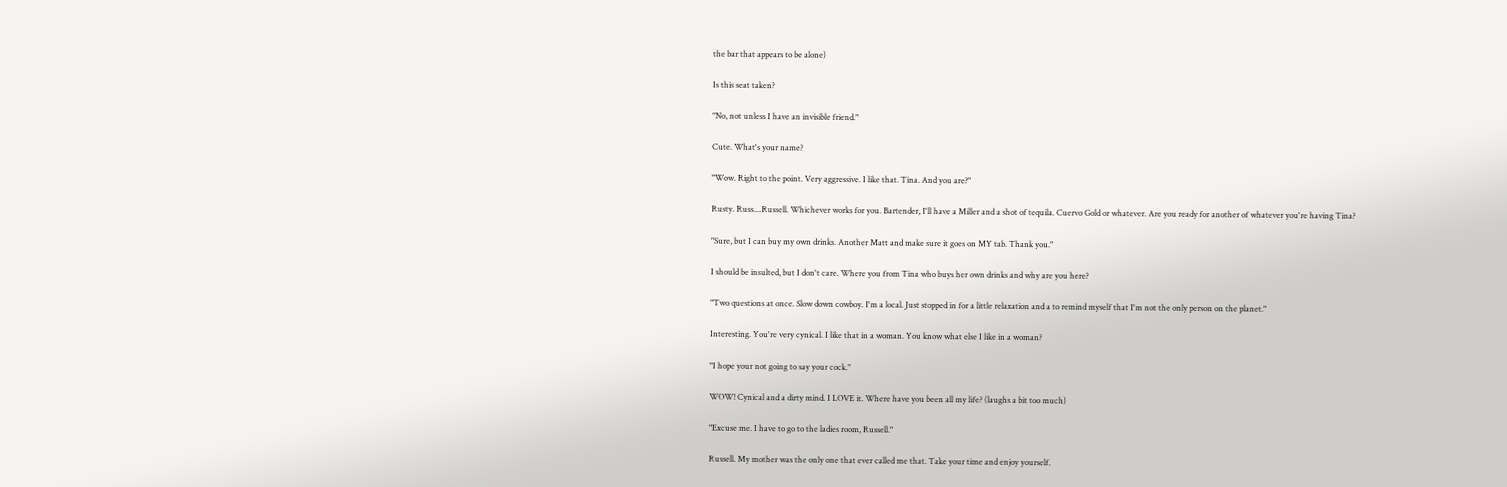the bar that appears to be alone)

Is this seat taken?

"No, not unless I have an invisible friend."

Cute. What's your name?

"Wow. Right to the point. Very aggressive. I like that. Tina. And you are?"

Rusty. Russ....Russell. Whichever works for you. Bartender, I'll have a Miller and a shot of tequila. Cuervo Gold or whatever. Are you ready for another of whatever you're having Tina?

"Sure, but I can buy my own drinks. Another Matt and make sure it goes on MY tab. Thank you."

I should be insulted, but I don't care. Where you from Tina who buys her own drinks and why are you here?

"Two questions at once. Slow down cowboy. I'm a local. Just stopped in for a little relaxation and a to remind myself that I'm not the only person on the planet."

Interesting. You're very cynical. I like that in a woman. You know what else I like in a woman?

"I hope your not going to say your cock."

WOW! Cynical and a dirty mind. I LOVE it. Where have you been all my life? (laughs a bit too much)

"Excuse me. I have to go to the ladies room, Russell."

Russell. My mother was the only one that ever called me that. Take your time and enjoy yourself.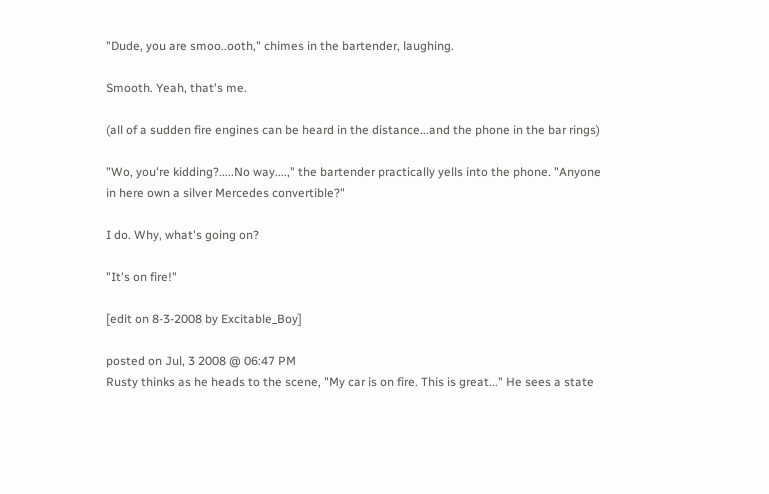"Dude, you are smoo..ooth," chimes in the bartender, laughing.

Smooth. Yeah, that's me.

(all of a sudden fire engines can be heard in the distance...and the phone in the bar rings)

"Wo, you're kidding?.....No way....," the bartender practically yells into the phone. "Anyone in here own a silver Mercedes convertible?"

I do. Why, what's going on?

"It's on fire!"

[edit on 8-3-2008 by Excitable_Boy]

posted on Jul, 3 2008 @ 06:47 PM
Rusty thinks as he heads to the scene, "My car is on fire. This is great..." He sees a state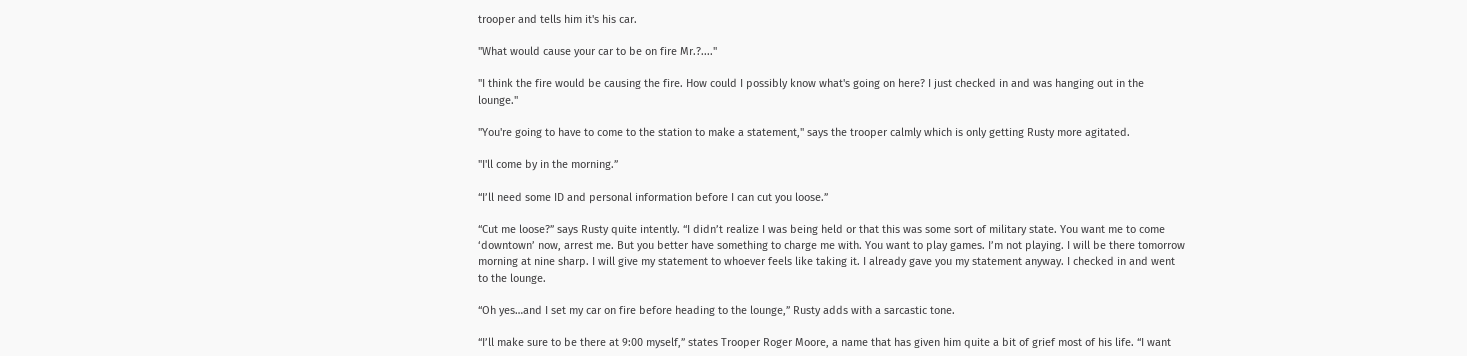trooper and tells him it's his car.

"What would cause your car to be on fire Mr.?...."

"I think the fire would be causing the fire. How could I possibly know what's going on here? I just checked in and was hanging out in the lounge."

"You're going to have to come to the station to make a statement," says the trooper calmly which is only getting Rusty more agitated.

"I'll come by in the morning.”

“I’ll need some ID and personal information before I can cut you loose.”

“Cut me loose?” says Rusty quite intently. “I didn’t realize I was being held or that this was some sort of military state. You want me to come ‘downtown’ now, arrest me. But you better have something to charge me with. You want to play games. I’m not playing. I will be there tomorrow morning at nine sharp. I will give my statement to whoever feels like taking it. I already gave you my statement anyway. I checked in and went to the lounge.

“Oh yes…and I set my car on fire before heading to the lounge,” Rusty adds with a sarcastic tone.

“I’ll make sure to be there at 9:00 myself,” states Trooper Roger Moore, a name that has given him quite a bit of grief most of his life. “I want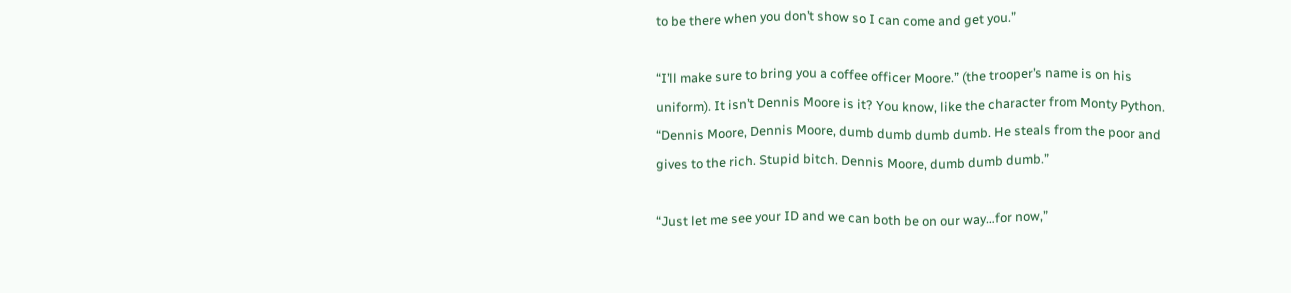to be there when you don’t show so I can come and get you.”

“I’ll make sure to bring you a coffee officer Moore.” (the trooper’s name is on his uniform). It isn’t Dennis Moore is it? You know, like the character from Monty Python. “Dennis Moore, Dennis Moore, dumb dumb dumb dumb. He steals from the poor and gives to the rich. Stupid bitch. Dennis Moore, dumb dumb dumb.”

“Just let me see your ID and we can both be on our way…for now,”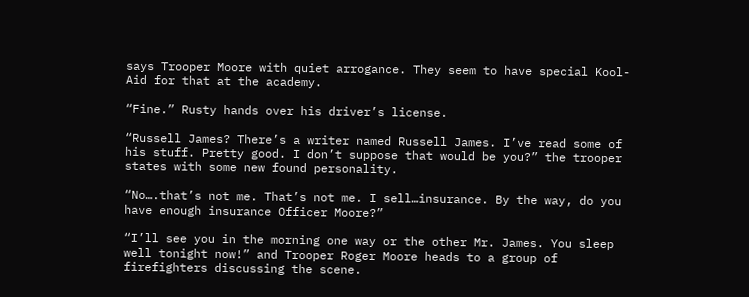says Trooper Moore with quiet arrogance. They seem to have special Kool-Aid for that at the academy.

“Fine.” Rusty hands over his driver’s license.

“Russell James? There’s a writer named Russell James. I’ve read some of his stuff. Pretty good. I don’t suppose that would be you?” the trooper states with some new found personality.

“No….that’s not me. That’s not me. I sell…insurance. By the way, do you have enough insurance Officer Moore?”

“I’ll see you in the morning one way or the other Mr. James. You sleep well tonight now!” and Trooper Roger Moore heads to a group of firefighters discussing the scene.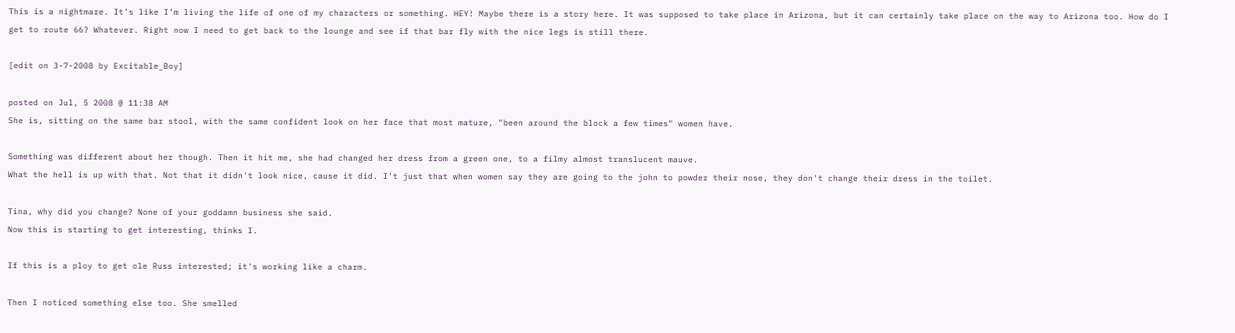This is a nightmare. It’s like I’m living the life of one of my characters or something. HEY! Maybe there is a story here. It was supposed to take place in Arizona, but it can certainly take place on the way to Arizona too. How do I get to route 66? Whatever. Right now I need to get back to the lounge and see if that bar fly with the nice legs is still there.

[edit on 3-7-2008 by Excitable_Boy]

posted on Jul, 5 2008 @ 11:38 AM
She is, sitting on the same bar stool, with the same confident look on her face that most mature, "been around the block a few times" women have.

Something was different about her though. Then it hit me, she had changed her dress from a green one, to a filmy almost translucent mauve.
What the hell is up with that. Not that it didn't look nice, cause it did. I't just that when women say they are going to the john to powder their nose, they don't change their dress in the toilet.

Tina, why did you change? None of your goddamn business she said.
Now this is starting to get interesting, thinks I.

If this is a ploy to get ole Russ interested; it's working like a charm.

Then I noticed something else too. She smelled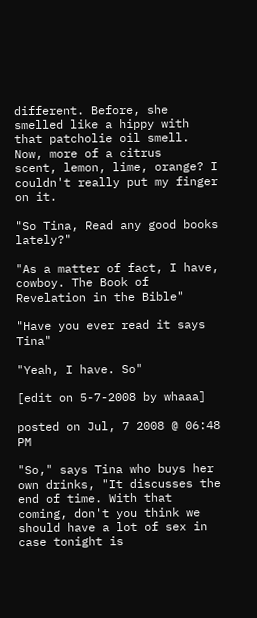different. Before, she smelled like a hippy with that patcholie oil smell. Now, more of a citrus
scent, lemon, lime, orange? I couldn't really put my finger on it.

"So Tina, Read any good books lately?"

"As a matter of fact, I have, cowboy. The Book of Revelation in the Bible"

"Have you ever read it says Tina"

"Yeah, I have. So"

[edit on 5-7-2008 by whaaa]

posted on Jul, 7 2008 @ 06:48 PM

"So," says Tina who buys her own drinks, "It discusses the end of time. With that coming, don't you think we should have a lot of sex in case tonight is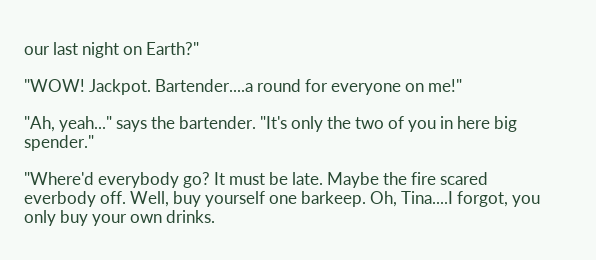our last night on Earth?"

"WOW! Jackpot. Bartender....a round for everyone on me!"

"Ah, yeah..." says the bartender. "It's only the two of you in here big spender."

"Where'd everybody go? It must be late. Maybe the fire scared everbody off. Well, buy yourself one barkeep. Oh, Tina....I forgot, you only buy your own drinks.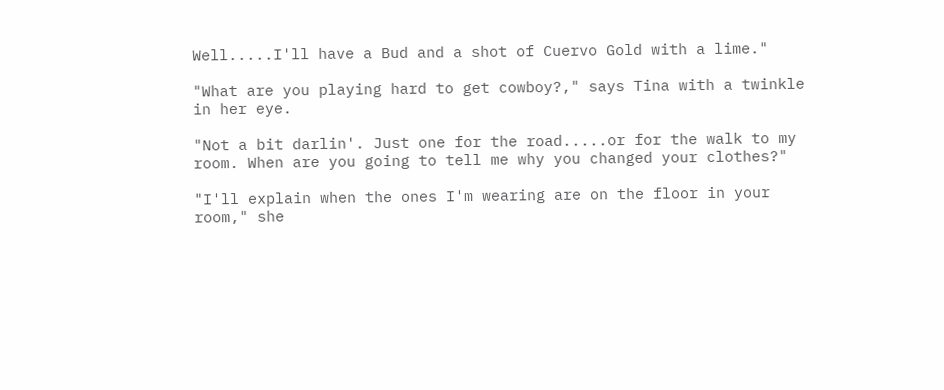Well.....I'll have a Bud and a shot of Cuervo Gold with a lime."

"What are you playing hard to get cowboy?," says Tina with a twinkle in her eye.

"Not a bit darlin'. Just one for the road.....or for the walk to my room. When are you going to tell me why you changed your clothes?"

"I'll explain when the ones I'm wearing are on the floor in your room," she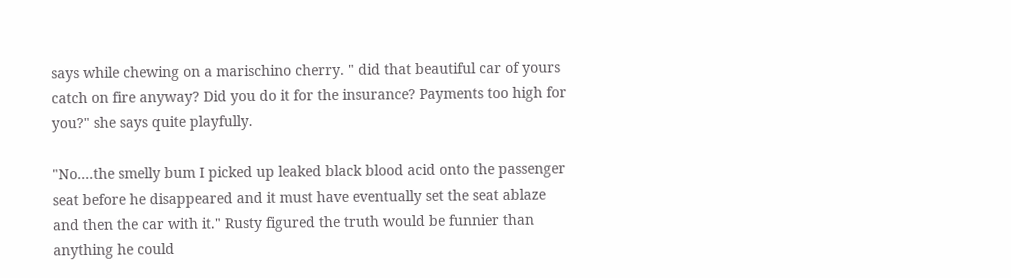says while chewing on a marischino cherry. " did that beautiful car of yours catch on fire anyway? Did you do it for the insurance? Payments too high for you?" she says quite playfully.

"No....the smelly bum I picked up leaked black blood acid onto the passenger seat before he disappeared and it must have eventually set the seat ablaze and then the car with it." Rusty figured the truth would be funnier than anything he could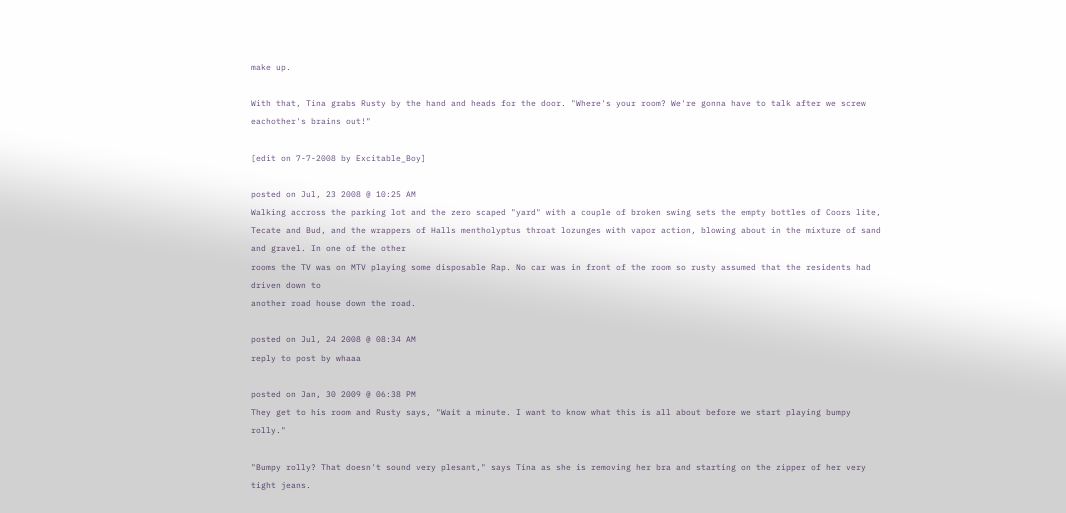make up.

With that, Tina grabs Rusty by the hand and heads for the door. "Where's your room? We're gonna have to talk after we screw eachother's brains out!"

[edit on 7-7-2008 by Excitable_Boy]

posted on Jul, 23 2008 @ 10:25 AM
Walking accross the parking lot and the zero scaped "yard" with a couple of broken swing sets the empty bottles of Coors lite, Tecate and Bud, and the wrappers of Halls mentholyptus throat lozunges with vapor action, blowing about in the mixture of sand and gravel. In one of the other
rooms the TV was on MTV playing some disposable Rap. No car was in front of the room so rusty assumed that the residents had driven down to
another road house down the road.

posted on Jul, 24 2008 @ 08:34 AM
reply to post by whaaa

posted on Jan, 30 2009 @ 06:38 PM
They get to his room and Rusty says, "Wait a minute. I want to know what this is all about before we start playing bumpy rolly."

"Bumpy rolly? That doesn't sound very plesant," says Tina as she is removing her bra and starting on the zipper of her very tight jeans.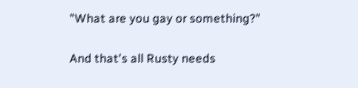"What are you gay or something?"

And that's all Rusty needs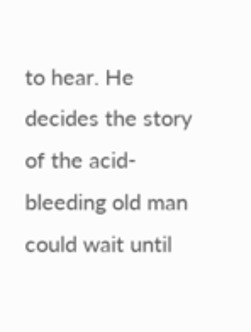to hear. He decides the story of the acid-bleeding old man could wait until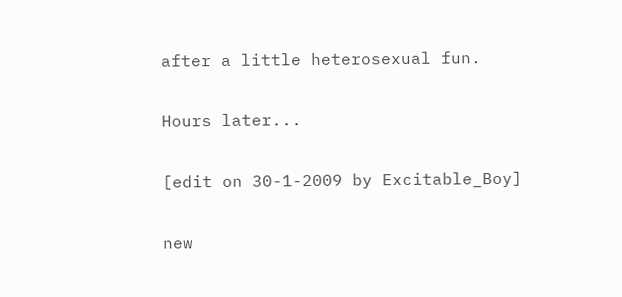after a little heterosexual fun.

Hours later...

[edit on 30-1-2009 by Excitable_Boy]

new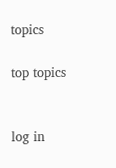topics

top topics


log in